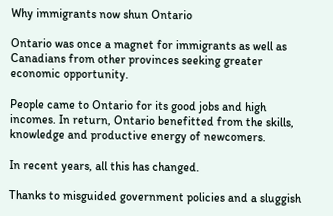Why immigrants now shun Ontario

Ontario was once a magnet for immigrants as well as Canadians from other provinces seeking greater economic opportunity.

People came to Ontario for its good jobs and high incomes. In return, Ontario benefitted from the skills, knowledge and productive energy of newcomers.

In recent years, all this has changed.

Thanks to misguided government policies and a sluggish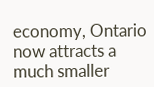economy, Ontario now attracts a much smaller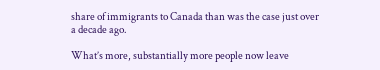share of immigrants to Canada than was the case just over a decade ago.

What’s more, substantially more people now leave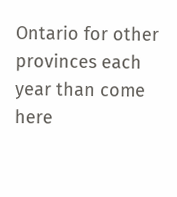Ontario for other provinces each year than come here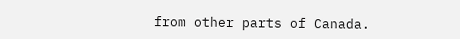from other parts of Canada.